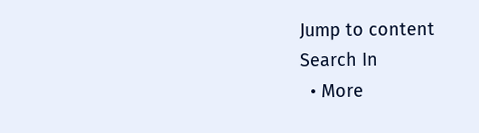Jump to content
Search In
  • More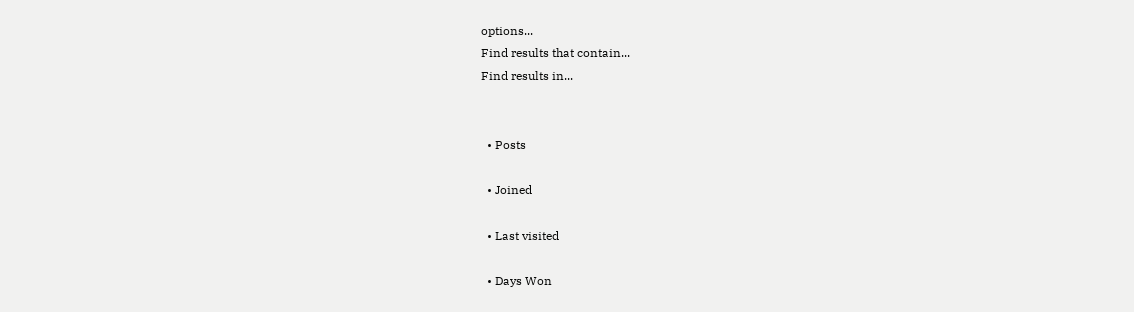options...
Find results that contain...
Find results in...


  • Posts

  • Joined

  • Last visited

  • Days Won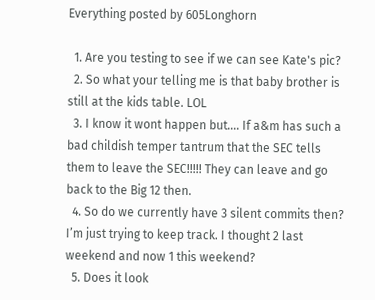Everything posted by 605Longhorn

  1. Are you testing to see if we can see Kate's pic?
  2. So what your telling me is that baby brother is still at the kids table. LOL
  3. I know it wont happen but.... If a&m has such a bad childish temper tantrum that the SEC tells them to leave the SEC!!!!! They can leave and go back to the Big 12 then.
  4. So do we currently have 3 silent commits then? I’m just trying to keep track. I thought 2 last weekend and now 1 this weekend?
  5. Does it look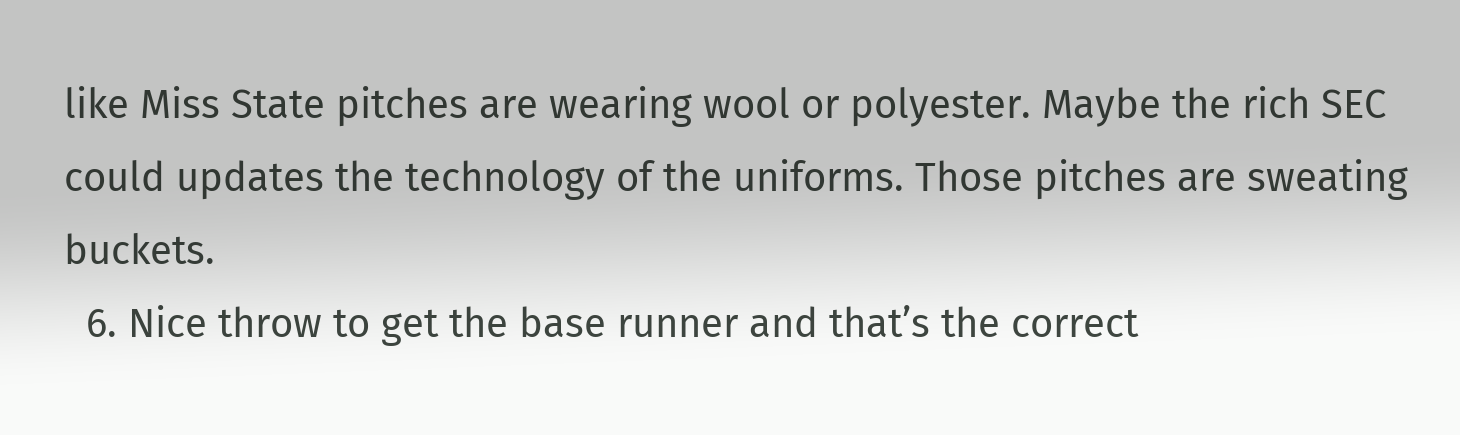like Miss State pitches are wearing wool or polyester. Maybe the rich SEC could updates the technology of the uniforms. Those pitches are sweating buckets.
  6. Nice throw to get the base runner and that’s the correct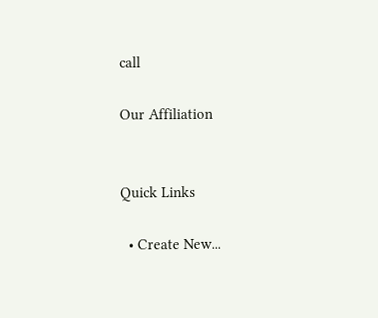call

Our Affiliation


Quick Links

  • Create New...